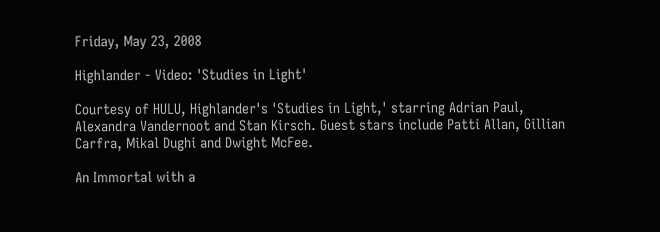Friday, May 23, 2008

Highlander - Video: 'Studies in Light'

Courtesy of HULU, Highlander's 'Studies in Light,' starring Adrian Paul, Alexandra Vandernoot and Stan Kirsch. Guest stars include Patti Allan, Gillian Carfra, Mikal Dughi and Dwight McFee.

An Immortal with a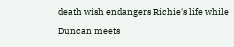death wish endangers Richie's life while Duncan meets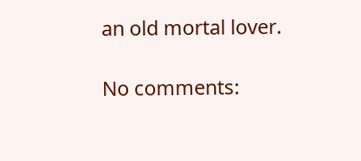an old mortal lover.

No comments: